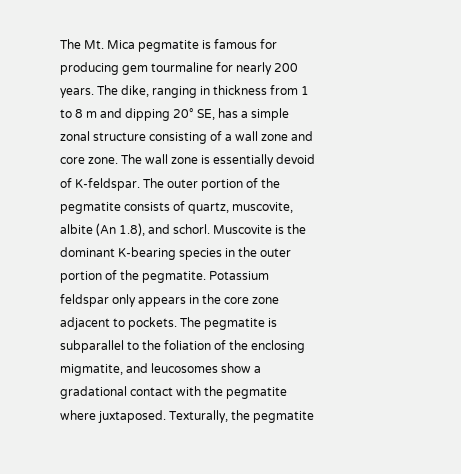The Mt. Mica pegmatite is famous for producing gem tourmaline for nearly 200 years. The dike, ranging in thickness from 1 to 8 m and dipping 20° SE, has a simple zonal structure consisting of a wall zone and core zone. The wall zone is essentially devoid of K-feldspar. The outer portion of the pegmatite consists of quartz, muscovite, albite (An 1.8), and schorl. Muscovite is the dominant K-bearing species in the outer portion of the pegmatite. Potassium feldspar only appears in the core zone adjacent to pockets. The pegmatite is subparallel to the foliation of the enclosing migmatite, and leucosomes show a gradational contact with the pegmatite where juxtaposed. Texturally, the pegmatite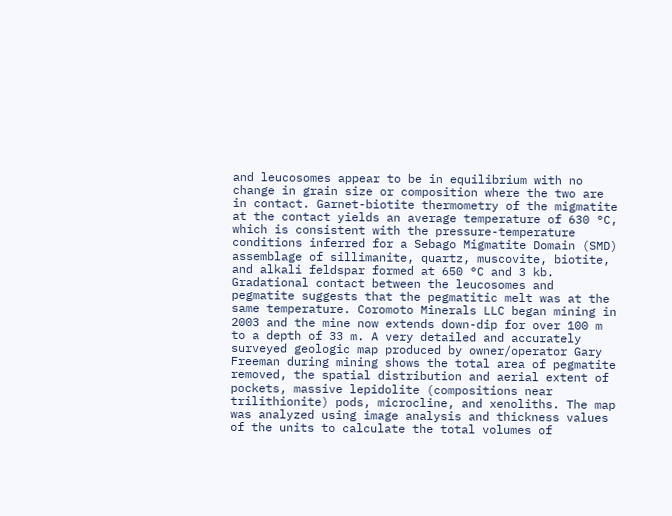and leucosomes appear to be in equilibrium with no change in grain size or composition where the two are in contact. Garnet-biotite thermometry of the migmatite at the contact yields an average temperature of 630 °C, which is consistent with the pressure-temperature conditions inferred for a Sebago Migmatite Domain (SMD) assemblage of sillimanite, quartz, muscovite, biotite, and alkali feldspar formed at 650 °C and 3 kb. Gradational contact between the leucosomes and pegmatite suggests that the pegmatitic melt was at the same temperature. Coromoto Minerals LLC began mining in 2003 and the mine now extends down-dip for over 100 m to a depth of 33 m. A very detailed and accurately surveyed geologic map produced by owner/operator Gary Freeman during mining shows the total area of pegmatite removed, the spatial distribution and aerial extent of pockets, massive lepidolite (compositions near trilithionite) pods, microcline, and xenoliths. The map was analyzed using image analysis and thickness values of the units to calculate the total volumes of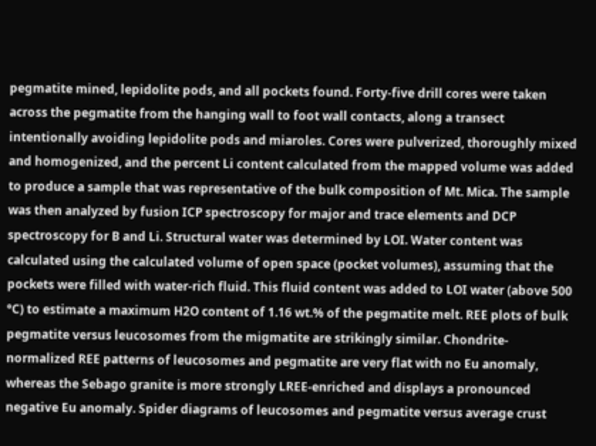pegmatite mined, lepidolite pods, and all pockets found. Forty-five drill cores were taken across the pegmatite from the hanging wall to foot wall contacts, along a transect intentionally avoiding lepidolite pods and miaroles. Cores were pulverized, thoroughly mixed and homogenized, and the percent Li content calculated from the mapped volume was added to produce a sample that was representative of the bulk composition of Mt. Mica. The sample was then analyzed by fusion ICP spectroscopy for major and trace elements and DCP spectroscopy for B and Li. Structural water was determined by LOI. Water content was calculated using the calculated volume of open space (pocket volumes), assuming that the pockets were filled with water-rich fluid. This fluid content was added to LOI water (above 500 °C) to estimate a maximum H2O content of 1.16 wt.% of the pegmatite melt. REE plots of bulk pegmatite versus leucosomes from the migmatite are strikingly similar. Chondrite-normalized REE patterns of leucosomes and pegmatite are very flat with no Eu anomaly, whereas the Sebago granite is more strongly LREE-enriched and displays a pronounced negative Eu anomaly. Spider diagrams of leucosomes and pegmatite versus average crust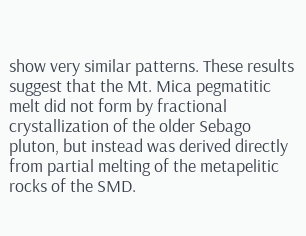show very similar patterns. These results suggest that the Mt. Mica pegmatitic melt did not form by fractional crystallization of the older Sebago pluton, but instead was derived directly from partial melting of the metapelitic rocks of the SMD.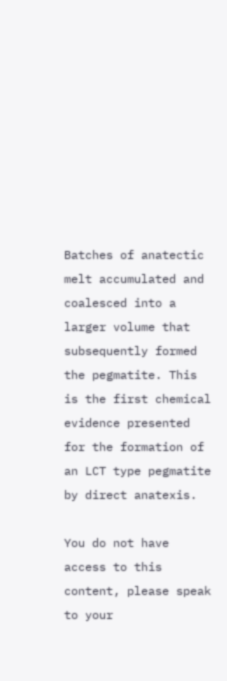Batches of anatectic melt accumulated and coalesced into a larger volume that subsequently formed the pegmatite. This is the first chemical evidence presented for the formation of an LCT type pegmatite by direct anatexis.

You do not have access to this content, please speak to your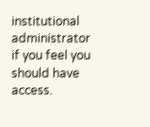institutional administrator if you feel you should have access.